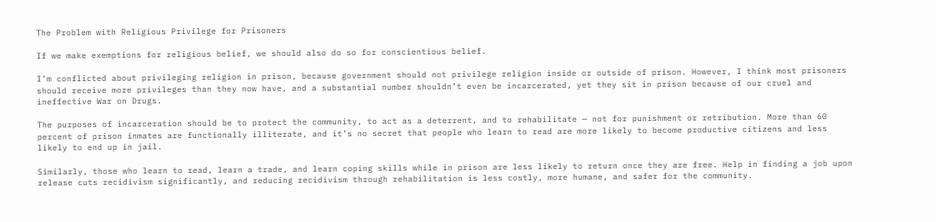The Problem with Religious Privilege for Prisoners

If we make exemptions for religious belief, we should also do so for conscientious belief.

I’m conflicted about privileging religion in prison, because government should not privilege religion inside or outside of prison. However, I think most prisoners should receive more privileges than they now have, and a substantial number shouldn’t even be incarcerated, yet they sit in prison because of our cruel and ineffective War on Drugs.

The purposes of incarceration should be to protect the community, to act as a deterrent, and to rehabilitate — not for punishment or retribution. More than 60 percent of prison inmates are functionally illiterate, and it’s no secret that people who learn to read are more likely to become productive citizens and less likely to end up in jail.

Similarly, those who learn to read, learn a trade, and learn coping skills while in prison are less likely to return once they are free. Help in finding a job upon release cuts recidivism significantly, and reducing recidivism through rehabilitation is less costly, more humane, and safer for the community.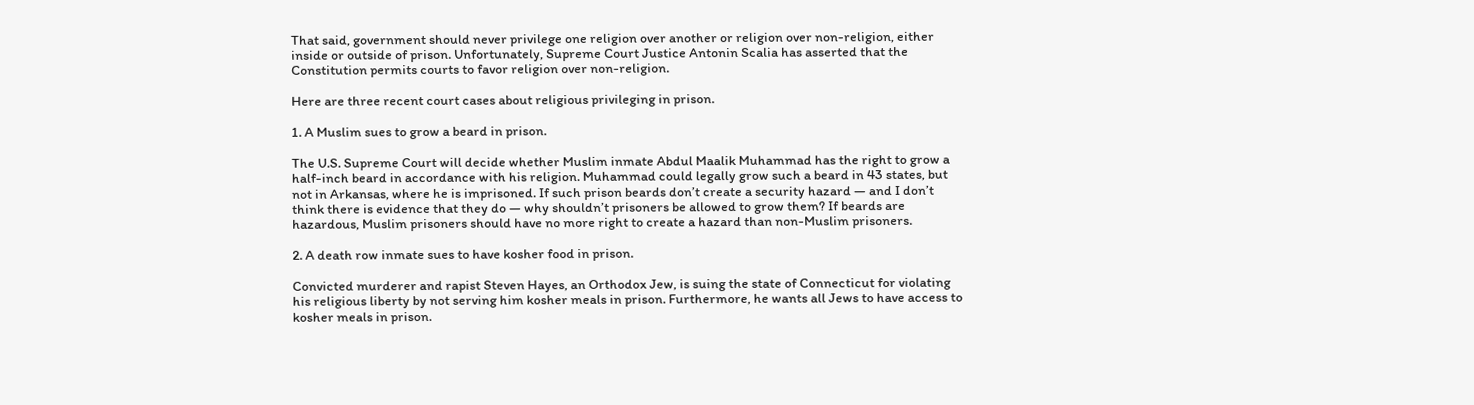That said, government should never privilege one religion over another or religion over non-religion, either inside or outside of prison. Unfortunately, Supreme Court Justice Antonin Scalia has asserted that the Constitution permits courts to favor religion over non-religion.

Here are three recent court cases about religious privileging in prison.

1. A Muslim sues to grow a beard in prison.

The U.S. Supreme Court will decide whether Muslim inmate Abdul Maalik Muhammad has the right to grow a half-inch beard in accordance with his religion. Muhammad could legally grow such a beard in 43 states, but not in Arkansas, where he is imprisoned. If such prison beards don’t create a security hazard — and I don’t think there is evidence that they do — why shouldn’t prisoners be allowed to grow them? If beards are hazardous, Muslim prisoners should have no more right to create a hazard than non-Muslim prisoners.

2. A death row inmate sues to have kosher food in prison.

Convicted murderer and rapist Steven Hayes, an Orthodox Jew, is suing the state of Connecticut for violating his religious liberty by not serving him kosher meals in prison. Furthermore, he wants all Jews to have access to kosher meals in prison.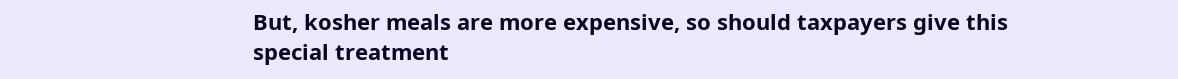But, kosher meals are more expensive, so should taxpayers give this special treatment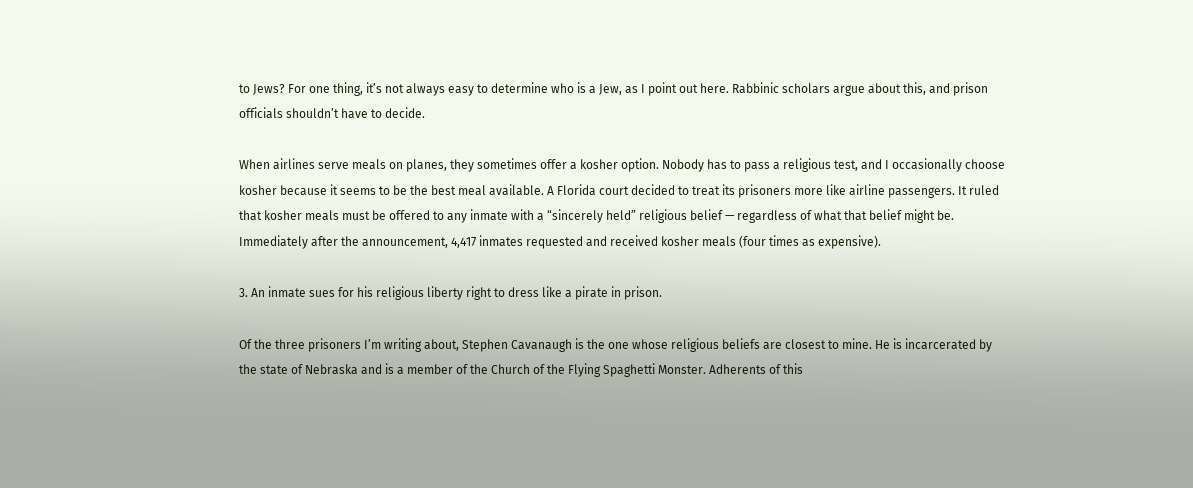to Jews? For one thing, it’s not always easy to determine who is a Jew, as I point out here. Rabbinic scholars argue about this, and prison officials shouldn’t have to decide.

When airlines serve meals on planes, they sometimes offer a kosher option. Nobody has to pass a religious test, and I occasionally choose kosher because it seems to be the best meal available. A Florida court decided to treat its prisoners more like airline passengers. It ruled that kosher meals must be offered to any inmate with a “sincerely held” religious belief — regardless of what that belief might be. Immediately after the announcement, 4,417 inmates requested and received kosher meals (four times as expensive).

3. An inmate sues for his religious liberty right to dress like a pirate in prison.

Of the three prisoners I’m writing about, Stephen Cavanaugh is the one whose religious beliefs are closest to mine. He is incarcerated by the state of Nebraska and is a member of the Church of the Flying Spaghetti Monster. Adherents of this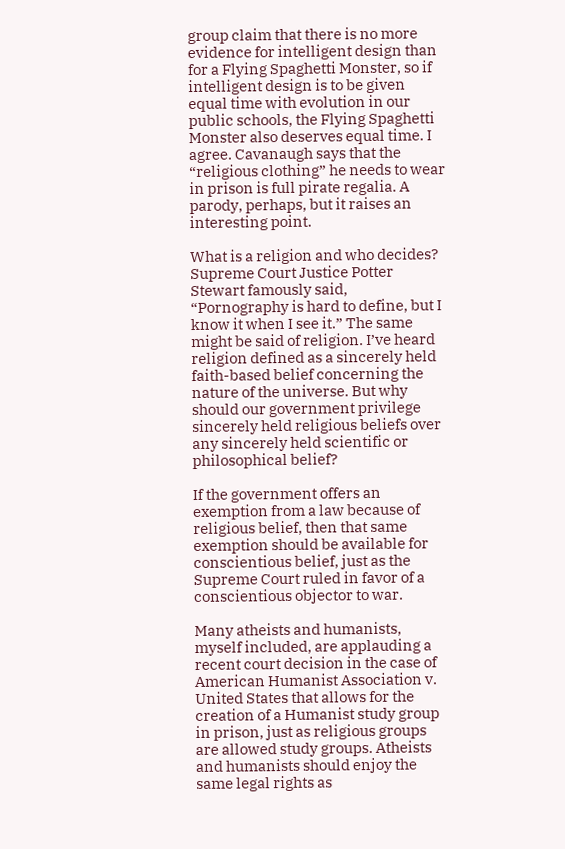group claim that there is no more evidence for intelligent design than for a Flying Spaghetti Monster, so if intelligent design is to be given equal time with evolution in our public schools, the Flying Spaghetti Monster also deserves equal time. I agree. Cavanaugh says that the “religious clothing” he needs to wear in prison is full pirate regalia. A parody, perhaps, but it raises an interesting point.

What is a religion and who decides? Supreme Court Justice Potter Stewart famously said, “Pornography is hard to define, but I know it when I see it.” The same might be said of religion. I’ve heard religion defined as a sincerely held faith-based belief concerning the nature of the universe. But why should our government privilege sincerely held religious beliefs over any sincerely held scientific or philosophical belief?

If the government offers an exemption from a law because of religious belief, then that same exemption should be available for conscientious belief, just as the Supreme Court ruled in favor of a conscientious objector to war.

Many atheists and humanists, myself included, are applauding a recent court decision in the case of American Humanist Association v. United States that allows for the creation of a Humanist study group in prison, just as religious groups are allowed study groups. Atheists and humanists should enjoy the same legal rights as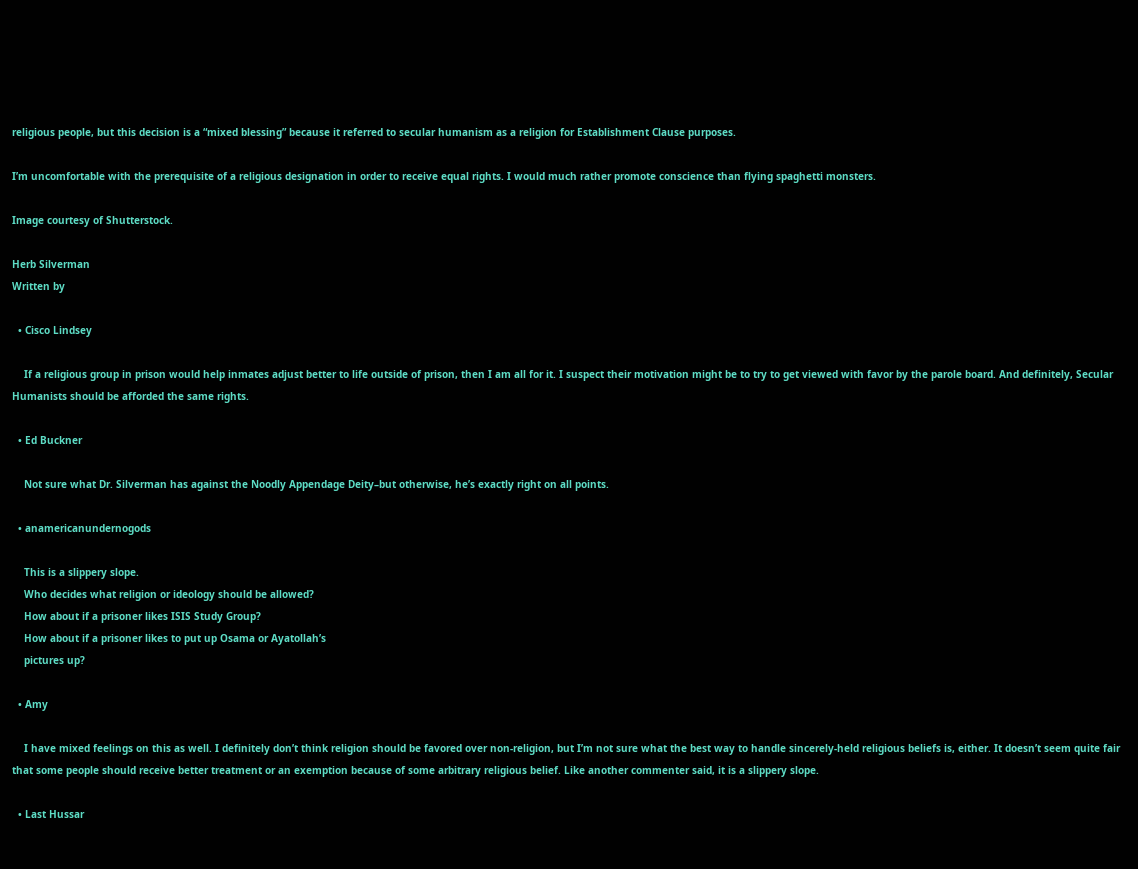religious people, but this decision is a “mixed blessing” because it referred to secular humanism as a religion for Establishment Clause purposes.

I’m uncomfortable with the prerequisite of a religious designation in order to receive equal rights. I would much rather promote conscience than flying spaghetti monsters.

Image courtesy of Shutterstock.

Herb Silverman
Written by

  • Cisco Lindsey

    If a religious group in prison would help inmates adjust better to life outside of prison, then I am all for it. I suspect their motivation might be to try to get viewed with favor by the parole board. And definitely, Secular Humanists should be afforded the same rights.

  • Ed Buckner

    Not sure what Dr. Silverman has against the Noodly Appendage Deity–but otherwise, he’s exactly right on all points.

  • anamericanundernogods

    This is a slippery slope.
    Who decides what religion or ideology should be allowed?
    How about if a prisoner likes ISIS Study Group?
    How about if a prisoner likes to put up Osama or Ayatollah’s
    pictures up?

  • Amy

    I have mixed feelings on this as well. I definitely don’t think religion should be favored over non-religion, but I’m not sure what the best way to handle sincerely-held religious beliefs is, either. It doesn’t seem quite fair that some people should receive better treatment or an exemption because of some arbitrary religious belief. Like another commenter said, it is a slippery slope.

  • Last Hussar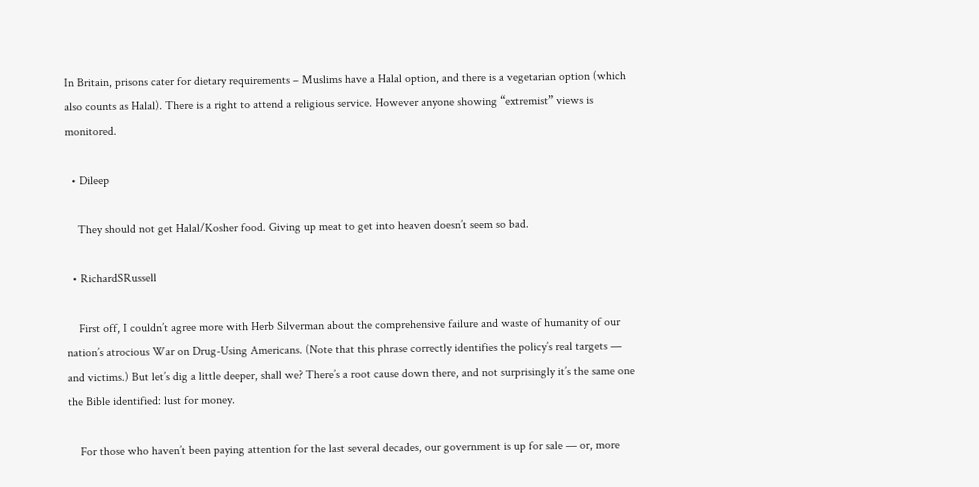In Britain, prisons cater for dietary requirements – Muslims have a Halal option, and there is a vegetarian option (which also counts as Halal). There is a right to attend a religious service. However anyone showing “extremist” views is monitored.

  • Dileep

    They should not get Halal/Kosher food. Giving up meat to get into heaven doesn’t seem so bad.

  • RichardSRussell

    First off, I couldn’t agree more with Herb Silverman about the comprehensive failure and waste of humanity of our nation’s atrocious War on Drug-Using Americans. (Note that this phrase correctly identifies the policy’s real targets — and victims.) But let’s dig a little deeper, shall we? There’s a root cause down there, and not surprisingly it’s the same one the Bible identified: lust for money.

    For those who haven’t been paying attention for the last several decades, our government is up for sale — or, more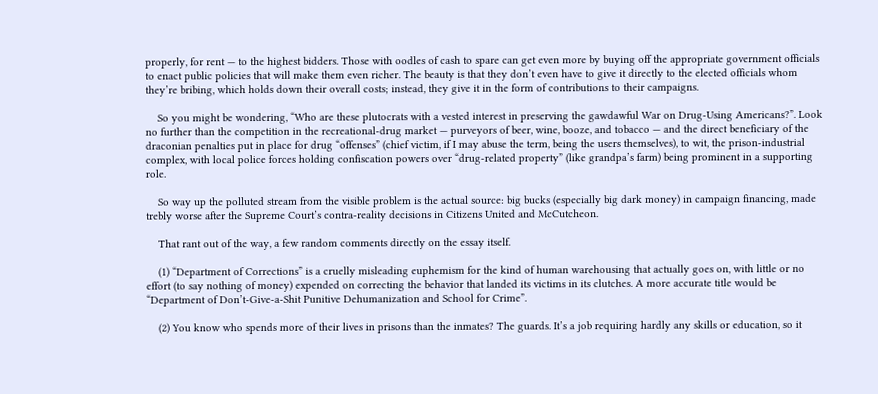properly, for rent — to the highest bidders. Those with oodles of cash to spare can get even more by buying off the appropriate government officials to enact public policies that will make them even richer. The beauty is that they don’t even have to give it directly to the elected officials whom they’re bribing, which holds down their overall costs; instead, they give it in the form of contributions to their campaigns.

    So you might be wondering, “Who are these plutocrats with a vested interest in preserving the gawdawful War on Drug-Using Americans?”. Look no further than the competition in the recreational-drug market — purveyors of beer, wine, booze, and tobacco — and the direct beneficiary of the draconian penalties put in place for drug “offenses” (chief victim, if I may abuse the term, being the users themselves), to wit, the prison-industrial complex, with local police forces holding confiscation powers over “drug-related property” (like grandpa’s farm) being prominent in a supporting role.

    So way up the polluted stream from the visible problem is the actual source: big bucks (especially big dark money) in campaign financing, made trebly worse after the Supreme Court’s contra-reality decisions in Citizens United and McCutcheon.

    That rant out of the way, a few random comments directly on the essay itself.

    (1) “Department of Corrections” is a cruelly misleading euphemism for the kind of human warehousing that actually goes on, with little or no effort (to say nothing of money) expended on correcting the behavior that landed its victims in its clutches. A more accurate title would be “Department of Don’t-Give-a-Shit Punitive Dehumanization and School for Crime”.

    (2) You know who spends more of their lives in prisons than the inmates? The guards. It’s a job requiring hardly any skills or education, so it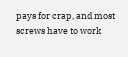pays for crap, and most screws have to work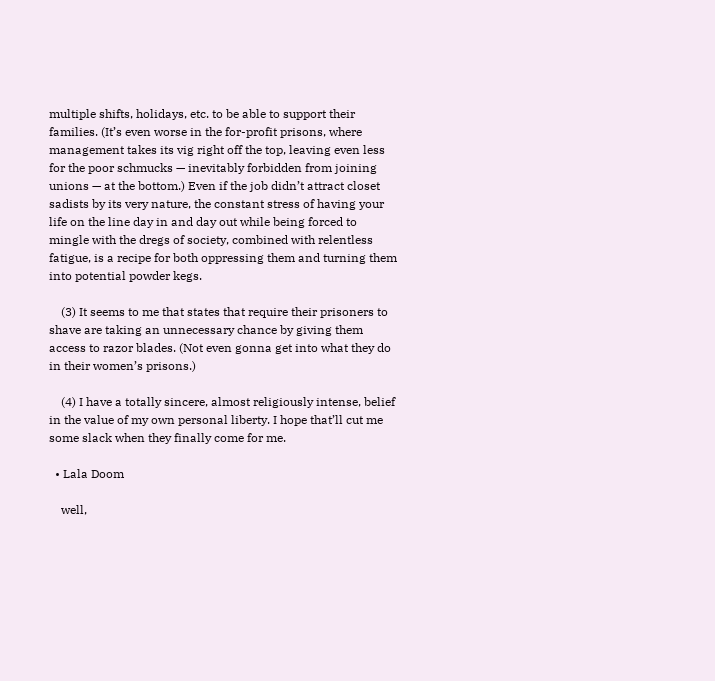multiple shifts, holidays, etc. to be able to support their families. (It’s even worse in the for-profit prisons, where management takes its vig right off the top, leaving even less for the poor schmucks — inevitably forbidden from joining unions — at the bottom.) Even if the job didn’t attract closet sadists by its very nature, the constant stress of having your life on the line day in and day out while being forced to mingle with the dregs of society, combined with relentless fatigue, is a recipe for both oppressing them and turning them into potential powder kegs.

    (3) It seems to me that states that require their prisoners to shave are taking an unnecessary chance by giving them access to razor blades. (Not even gonna get into what they do in their women’s prisons.)

    (4) I have a totally sincere, almost religiously intense, belief in the value of my own personal liberty. I hope that’ll cut me some slack when they finally come for me.

  • Lala Doom

    well,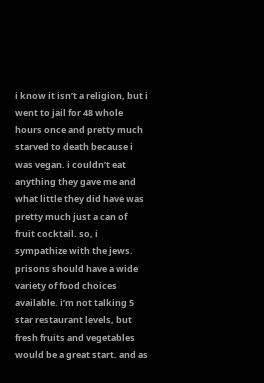i know it isn’t a religion, but i went to jail for 48 whole hours once and pretty much starved to death because i was vegan. i couldn’t eat anything they gave me and what little they did have was pretty much just a can of fruit cocktail. so, i sympathize with the jews. prisons should have a wide variety of food choices available. i’m not talking 5 star restaurant levels, but fresh fruits and vegetables would be a great start. and as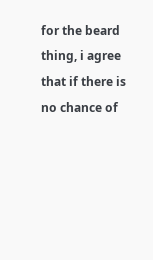for the beard thing, i agree that if there is no chance of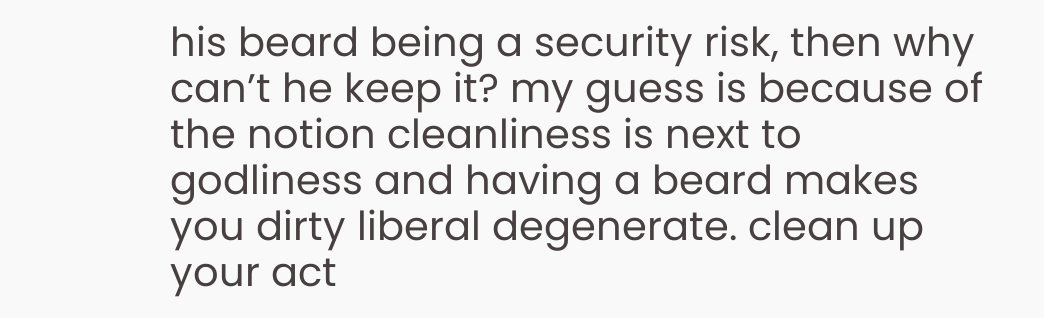his beard being a security risk, then why can’t he keep it? my guess is because of the notion cleanliness is next to godliness and having a beard makes you dirty liberal degenerate. clean up your act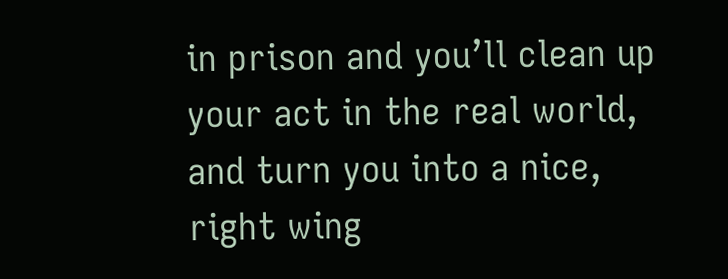in prison and you’ll clean up your act in the real world, and turn you into a nice, right wing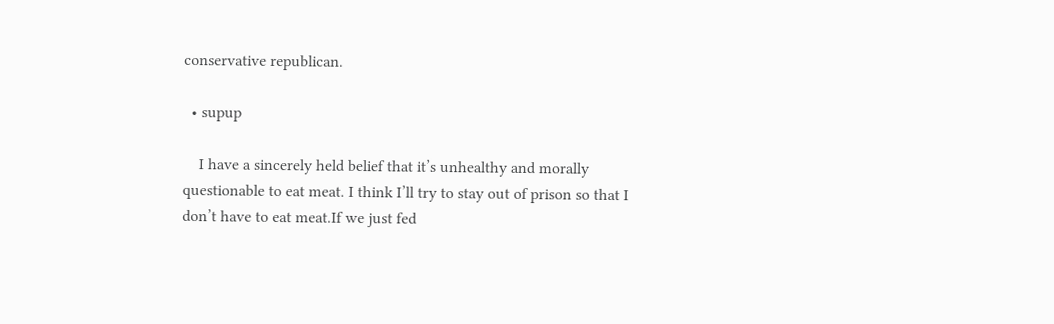conservative republican.

  • supup

    I have a sincerely held belief that it’s unhealthy and morally questionable to eat meat. I think I’ll try to stay out of prison so that I don’t have to eat meat.If we just fed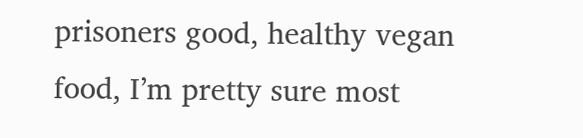prisoners good, healthy vegan food, I’m pretty sure most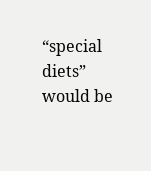“special diets” would be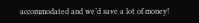accommodated and we’d save a lot of money!